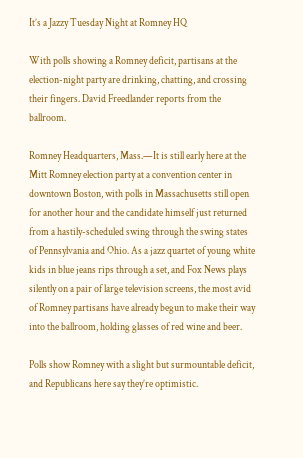It’s a Jazzy Tuesday Night at Romney HQ

With polls showing a Romney deficit, partisans at the election-night party are drinking, chatting, and crossing their fingers. David Freedlander reports from the ballroom.

Romney Headquarters, Mass.—It is still early here at the Mitt Romney election party at a convention center in downtown Boston, with polls in Massachusetts still open for another hour and the candidate himself just returned from a hastily-scheduled swing through the swing states of Pennsylvania and Ohio. As a jazz quartet of young white kids in blue jeans rips through a set, and Fox News plays silently on a pair of large television screens, the most avid of Romney partisans have already begun to make their way into the ballroom, holding glasses of red wine and beer.

Polls show Romney with a slight but surmountable deficit, and Republicans here say they’re optimistic.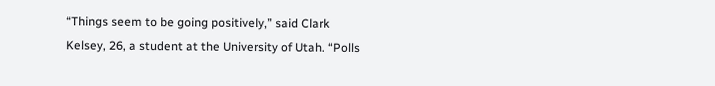“Things seem to be going positively,” said Clark Kelsey, 26, a student at the University of Utah. “Polls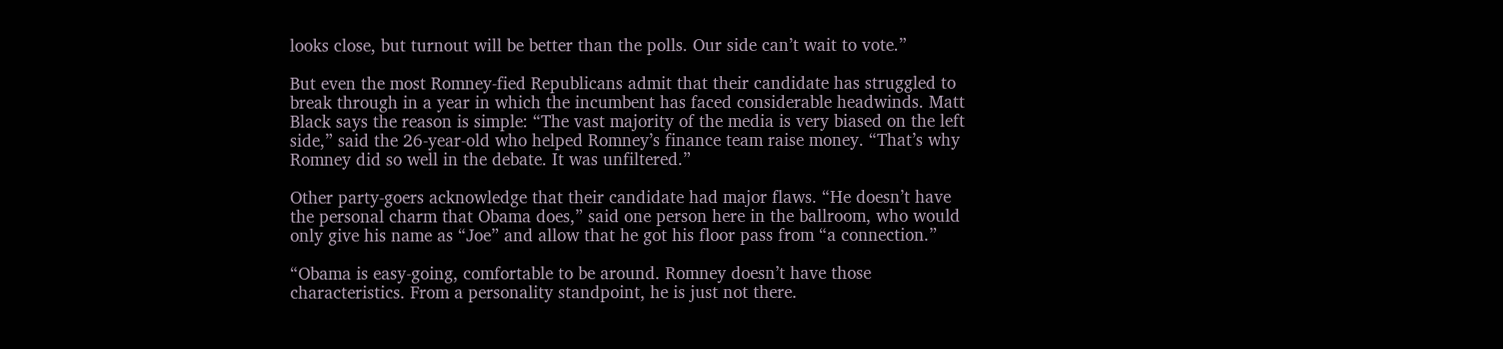looks close, but turnout will be better than the polls. Our side can’t wait to vote.”

But even the most Romney-fied Republicans admit that their candidate has struggled to break through in a year in which the incumbent has faced considerable headwinds. Matt Black says the reason is simple: “The vast majority of the media is very biased on the left side,” said the 26-year-old who helped Romney’s finance team raise money. “That’s why Romney did so well in the debate. It was unfiltered.”

Other party-goers acknowledge that their candidate had major flaws. “He doesn’t have the personal charm that Obama does,” said one person here in the ballroom, who would only give his name as “Joe” and allow that he got his floor pass from “a connection.”

“Obama is easy-going, comfortable to be around. Romney doesn’t have those characteristics. From a personality standpoint, he is just not there.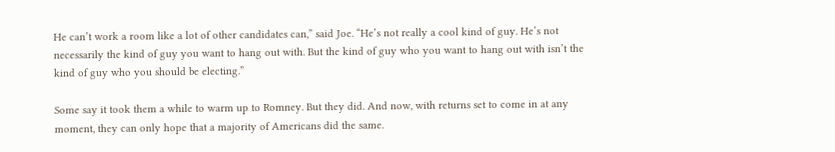He can’t work a room like a lot of other candidates can,” said Joe. “He’s not really a cool kind of guy. He’s not necessarily the kind of guy you want to hang out with. But the kind of guy who you want to hang out with isn’t the kind of guy who you should be electing.”

Some say it took them a while to warm up to Romney. But they did. And now, with returns set to come in at any moment, they can only hope that a majority of Americans did the same.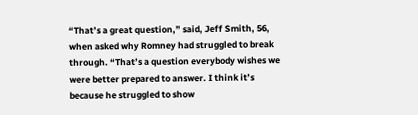“That’s a great question,” said, Jeff Smith, 56, when asked why Romney had struggled to break through. “That’s a question everybody wishes we were better prepared to answer. I think it’s because he struggled to show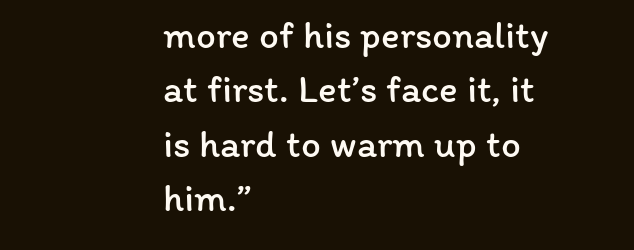more of his personality at first. Let’s face it, it is hard to warm up to him.”